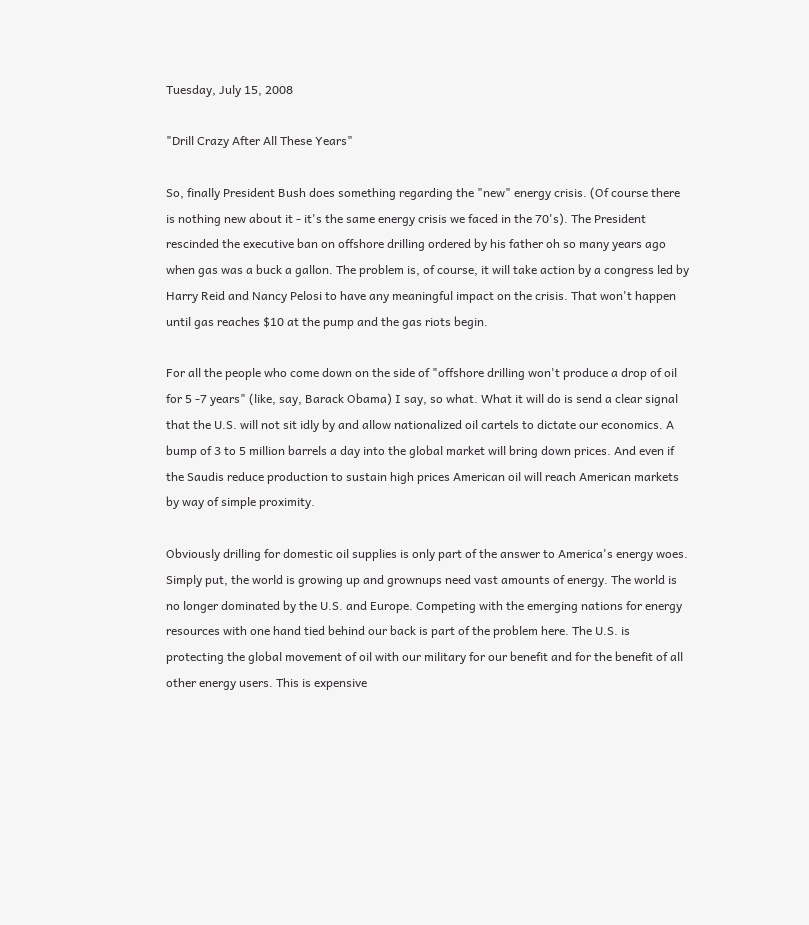Tuesday, July 15, 2008

"Drill Crazy After All These Years"

So, finally President Bush does something regarding the "new" energy crisis. (Of course there is nothing new about it - it's the same energy crisis we faced in the 70's). The President rescinded the executive ban on offshore drilling ordered by his father oh so many years ago when gas was a buck a gallon. The problem is, of course, it will take action by a congress led by Harry Reid and Nancy Pelosi to have any meaningful impact on the crisis. That won't happen until gas reaches $10 at the pump and the gas riots begin.

For all the people who come down on the side of "offshore drilling won't produce a drop of oil for 5 -7 years" (like, say, Barack Obama) I say, so what. What it will do is send a clear signal that the U.S. will not sit idly by and allow nationalized oil cartels to dictate our economics. A bump of 3 to 5 million barrels a day into the global market will bring down prices. And even if the Saudis reduce production to sustain high prices American oil will reach American markets by way of simple proximity.

Obviously drilling for domestic oil supplies is only part of the answer to America's energy woes. Simply put, the world is growing up and grownups need vast amounts of energy. The world is no longer dominated by the U.S. and Europe. Competing with the emerging nations for energy resources with one hand tied behind our back is part of the problem here. The U.S. is protecting the global movement of oil with our military for our benefit and for the benefit of all other energy users. This is expensive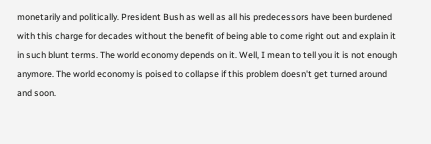monetarily and politically. President Bush as well as all his predecessors have been burdened with this charge for decades without the benefit of being able to come right out and explain it in such blunt terms. The world economy depends on it. Well, I mean to tell you it is not enough anymore. The world economy is poised to collapse if this problem doesn't get turned around and soon.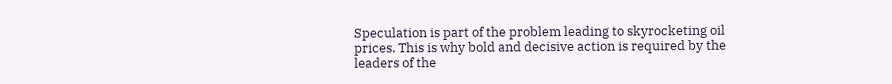Speculation is part of the problem leading to skyrocketing oil prices. This is why bold and decisive action is required by the leaders of the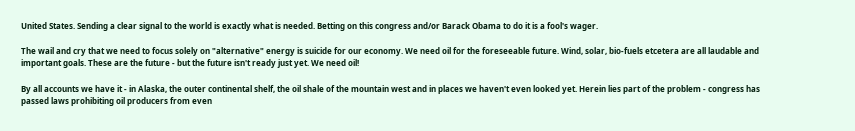United States. Sending a clear signal to the world is exactly what is needed. Betting on this congress and/or Barack Obama to do it is a fool's wager.

The wail and cry that we need to focus solely on "alternative" energy is suicide for our economy. We need oil for the foreseeable future. Wind, solar, bio-fuels etcetera are all laudable and important goals. These are the future - but the future isn't ready just yet. We need oil!

By all accounts we have it - in Alaska, the outer continental shelf, the oil shale of the mountain west and in places we haven't even looked yet. Herein lies part of the problem - congress has passed laws prohibiting oil producers from even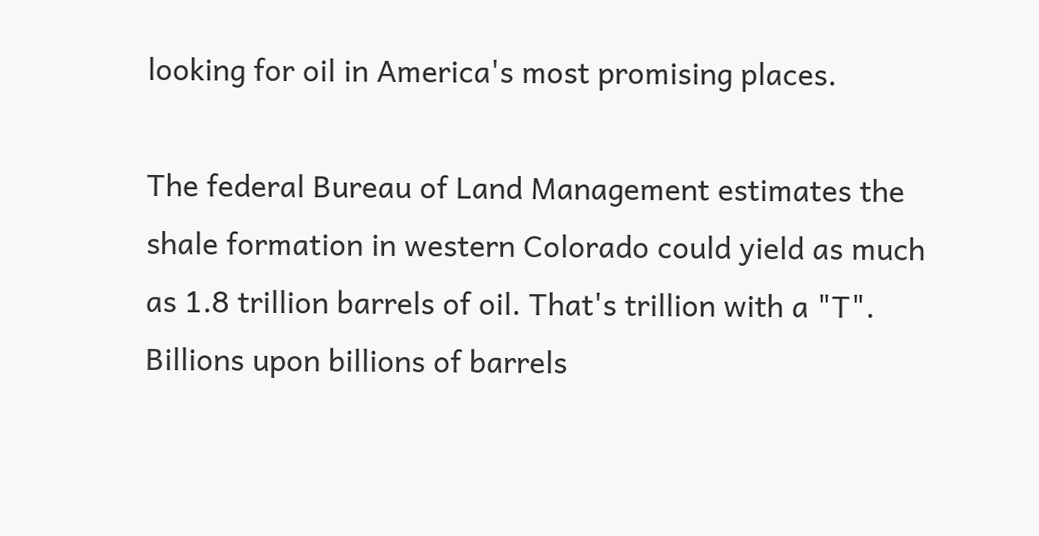looking for oil in America's most promising places.

The federal Bureau of Land Management estimates the shale formation in western Colorado could yield as much as 1.8 trillion barrels of oil. That's trillion with a "T". Billions upon billions of barrels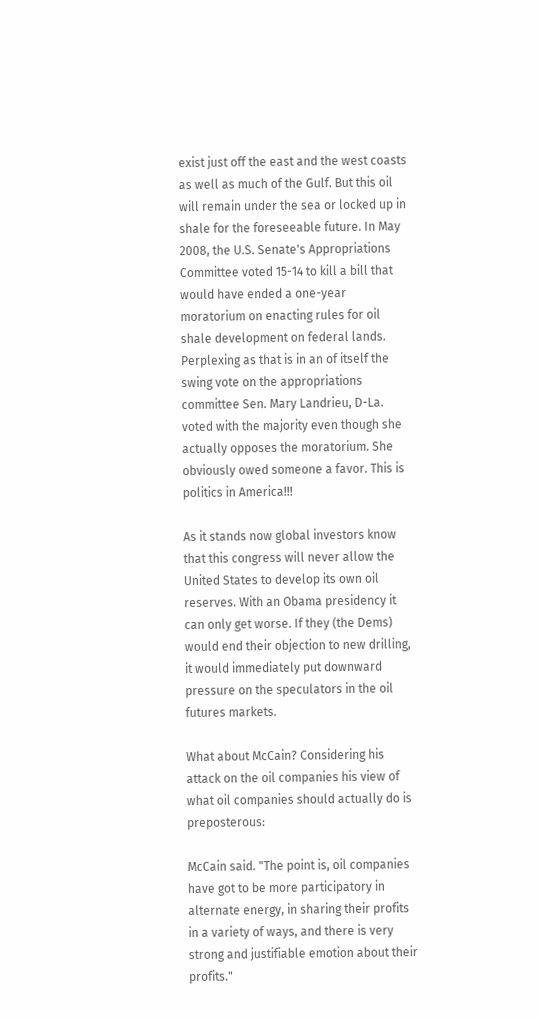exist just off the east and the west coasts as well as much of the Gulf. But this oil will remain under the sea or locked up in shale for the foreseeable future. In May 2008, the U.S. Senate's Appropriations Committee voted 15-14 to kill a bill that would have ended a one-year moratorium on enacting rules for oil shale development on federal lands. Perplexing as that is in an of itself the swing vote on the appropriations committee Sen. Mary Landrieu, D-La. voted with the majority even though she actually opposes the moratorium. She obviously owed someone a favor. This is politics in America!!!

As it stands now global investors know that this congress will never allow the United States to develop its own oil reserves. With an Obama presidency it can only get worse. If they (the Dems) would end their objection to new drilling, it would immediately put downward pressure on the speculators in the oil futures markets.

What about McCain? Considering his attack on the oil companies his view of what oil companies should actually do is preposterous:

McCain said. "The point is, oil companies have got to be more participatory in alternate energy, in sharing their profits in a variety of ways, and there is very strong and justifiable emotion about their profits."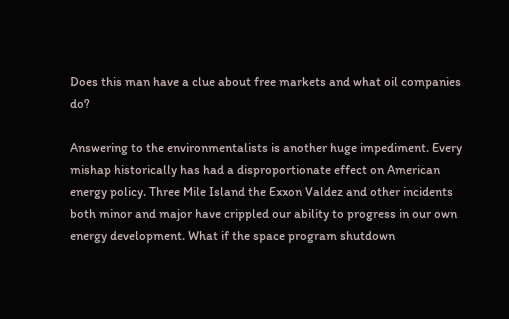Does this man have a clue about free markets and what oil companies do?

Answering to the environmentalists is another huge impediment. Every mishap historically has had a disproportionate effect on American energy policy. Three Mile Island the Exxon Valdez and other incidents both minor and major have crippled our ability to progress in our own energy development. What if the space program shutdown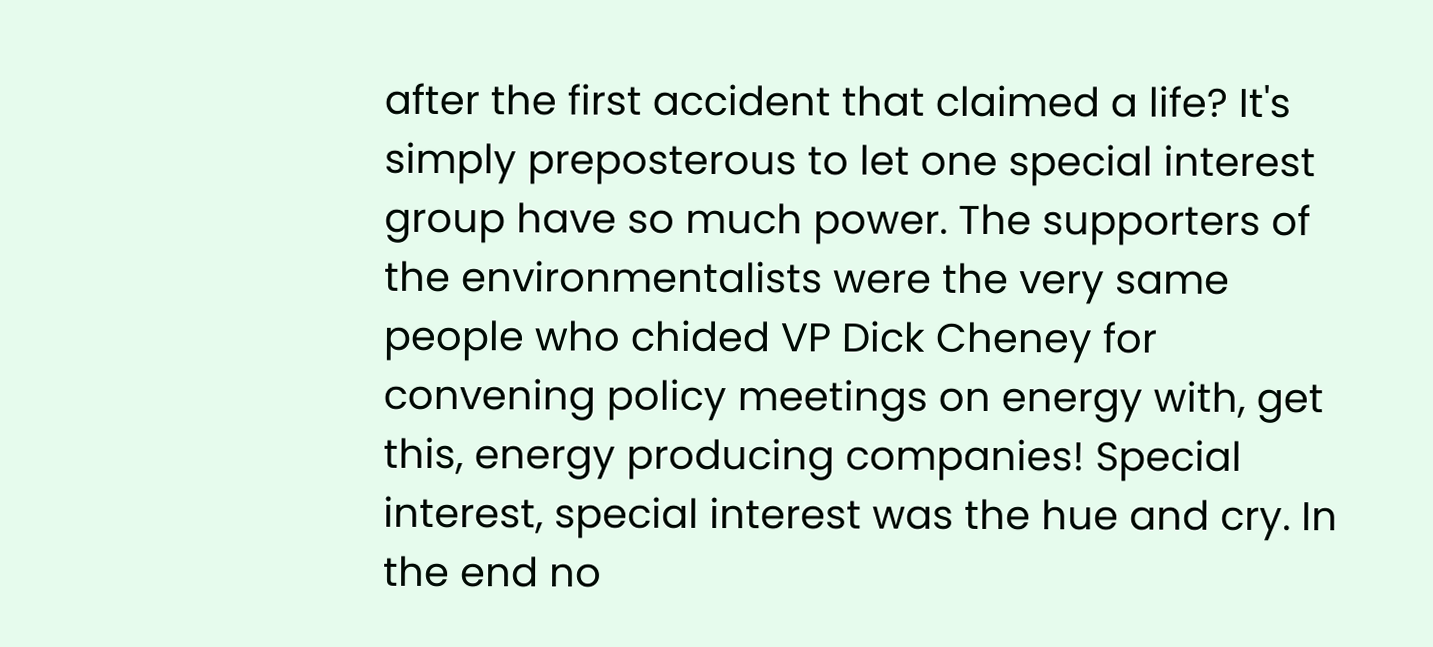after the first accident that claimed a life? It's simply preposterous to let one special interest group have so much power. The supporters of the environmentalists were the very same people who chided VP Dick Cheney for convening policy meetings on energy with, get this, energy producing companies! Special interest, special interest was the hue and cry. In the end no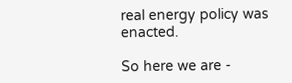real energy policy was enacted.

So here we are -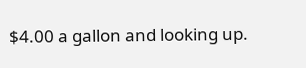$4.00 a gallon and looking up.